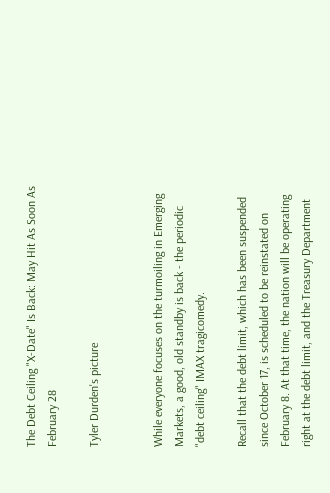The Debt Ceiling "X-Date" Is Back: May Hit As Soon As February 28

Tyler Durden's picture


While everyone focuses on the turmoiling in Emerging Markets, a good, old standby is back - the periodic "debt ceiling" IMAX tragicomedy.

Recall that the debt limit, which has been suspended since October 17, is scheduled to be reinstated on February 8. At that time, the nation will be operating right at the debt limit, and the Treasury Department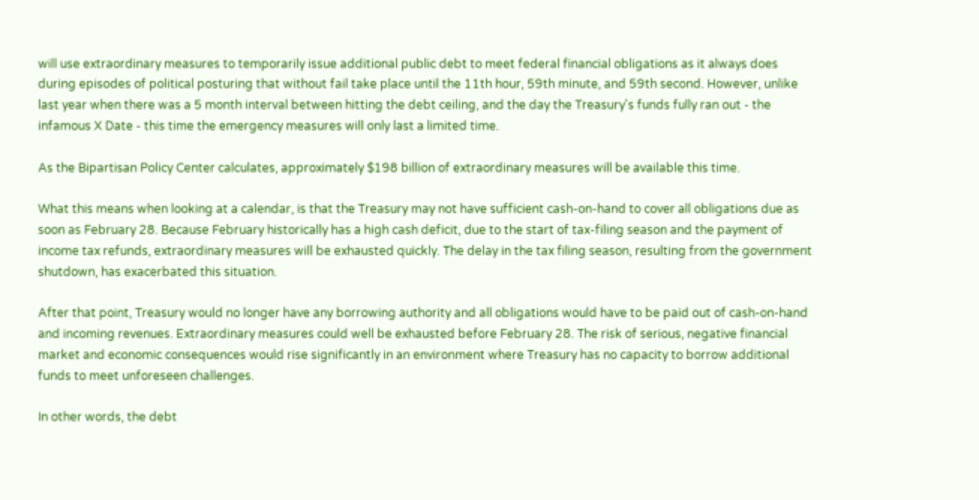will use extraordinary measures to temporarily issue additional public debt to meet federal financial obligations as it always does during episodes of political posturing that without fail take place until the 11th hour, 59th minute, and 59th second. However, unlike last year when there was a 5 month interval between hitting the debt ceiling, and the day the Treasury's funds fully ran out - the infamous X Date - this time the emergency measures will only last a limited time.

As the Bipartisan Policy Center calculates, approximately $198 billion of extraordinary measures will be available this time.

What this means when looking at a calendar, is that the Treasury may not have sufficient cash-on-hand to cover all obligations due as soon as February 28. Because February historically has a high cash deficit, due to the start of tax-filing season and the payment of income tax refunds, extraordinary measures will be exhausted quickly. The delay in the tax filing season, resulting from the government shutdown, has exacerbated this situation.

After that point, Treasury would no longer have any borrowing authority and all obligations would have to be paid out of cash-on-hand and incoming revenues. Extraordinary measures could well be exhausted before February 28. The risk of serious, negative financial market and economic consequences would rise significantly in an environment where Treasury has no capacity to borrow additional funds to meet unforeseen challenges.

In other words, the debt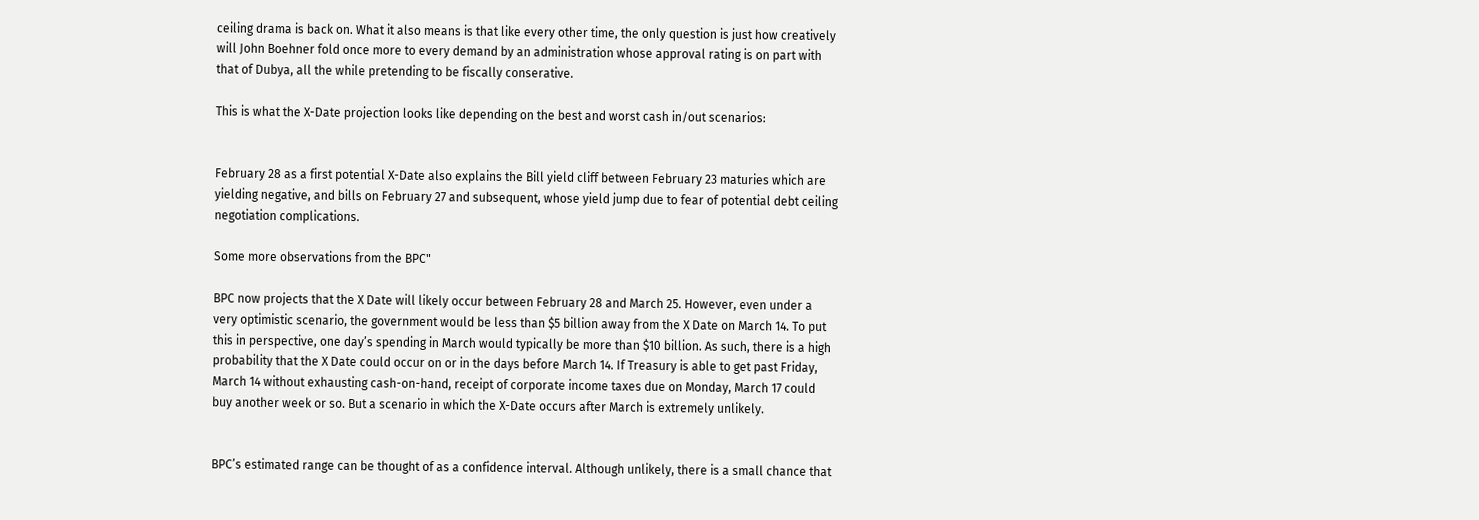ceiling drama is back on. What it also means is that like every other time, the only question is just how creatively will John Boehner fold once more to every demand by an administration whose approval rating is on part with that of Dubya, all the while pretending to be fiscally conserative.

This is what the X-Date projection looks like depending on the best and worst cash in/out scenarios:


February 28 as a first potential X-Date also explains the Bill yield cliff between February 23 maturies which are yielding negative, and bills on February 27 and subsequent, whose yield jump due to fear of potential debt ceiling negotiation complications.

Some more observations from the BPC"

BPC now projects that the X Date will likely occur between February 28 and March 25. However, even under a very optimistic scenario, the government would be less than $5 billion away from the X Date on March 14. To put this in perspective, one day’s spending in March would typically be more than $10 billion. As such, there is a high probability that the X Date could occur on or in the days before March 14. If Treasury is able to get past Friday, March 14 without exhausting cash-on-hand, receipt of corporate income taxes due on Monday, March 17 could buy another week or so. But a scenario in which the X-Date occurs after March is extremely unlikely.


BPC’s estimated range can be thought of as a confidence interval. Although unlikely, there is a small chance that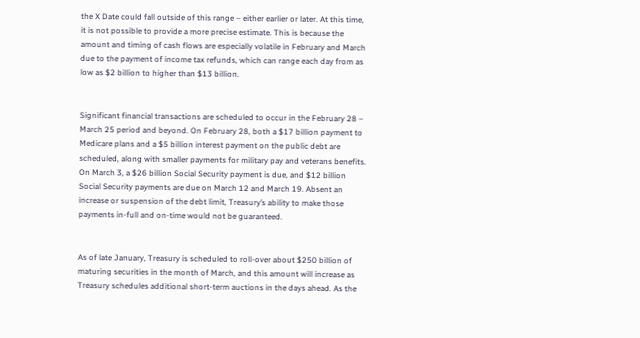the X Date could fall outside of this range – either earlier or later. At this time, it is not possible to provide a more precise estimate. This is because the amount and timing of cash flows are especially volatile in February and March due to the payment of income tax refunds, which can range each day from as low as $2 billion to higher than $13 billion.


Significant financial transactions are scheduled to occur in the February 28 – March 25 period and beyond. On February 28, both a $17 billion payment to Medicare plans and a $5 billion interest payment on the public debt are scheduled, along with smaller payments for military pay and veterans benefits. On March 3, a $26 billion Social Security payment is due, and $12 billion Social Security payments are due on March 12 and March 19. Absent an increase or suspension of the debt limit, Treasury’s ability to make those payments in-full and on-time would not be guaranteed.


As of late January, Treasury is scheduled to roll-over about $250 billion of maturing securities in the month of March, and this amount will increase as Treasury schedules additional short-term auctions in the days ahead. As the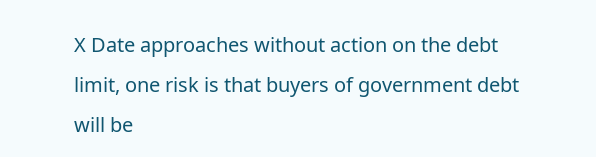X Date approaches without action on the debt limit, one risk is that buyers of government debt will be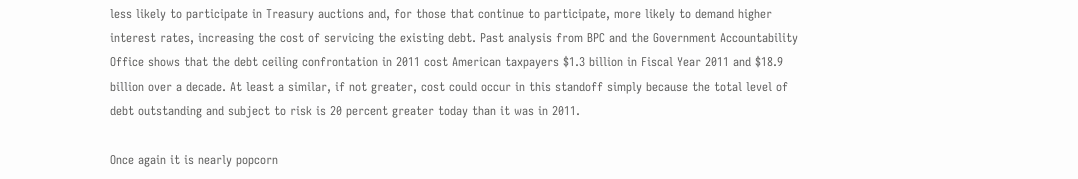less likely to participate in Treasury auctions and, for those that continue to participate, more likely to demand higher interest rates, increasing the cost of servicing the existing debt. Past analysis from BPC and the Government Accountability Office shows that the debt ceiling confrontation in 2011 cost American taxpayers $1.3 billion in Fiscal Year 2011 and $18.9 billion over a decade. At least a similar, if not greater, cost could occur in this standoff simply because the total level of debt outstanding and subject to risk is 20 percent greater today than it was in 2011.

Once again it is nearly popcorn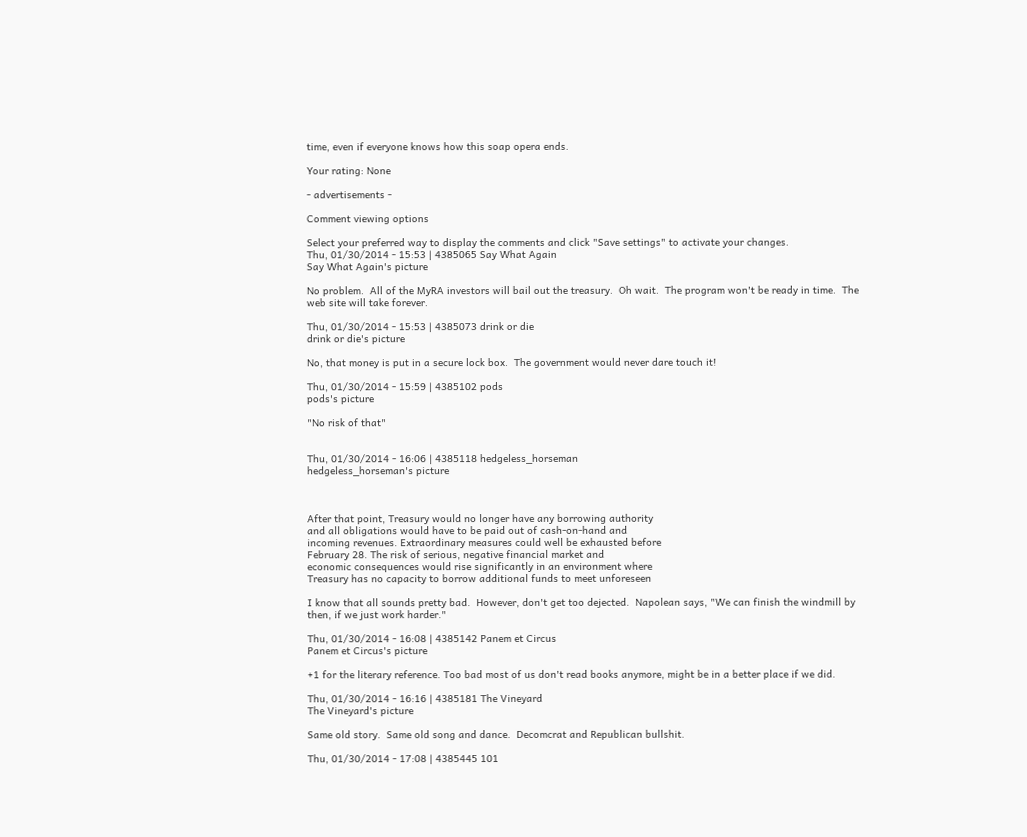time, even if everyone knows how this soap opera ends.

Your rating: None

- advertisements -

Comment viewing options

Select your preferred way to display the comments and click "Save settings" to activate your changes.
Thu, 01/30/2014 - 15:53 | 4385065 Say What Again
Say What Again's picture

No problem.  All of the MyRA investors will bail out the treasury.  Oh wait.  The program won't be ready in time.  The web site will take forever.

Thu, 01/30/2014 - 15:53 | 4385073 drink or die
drink or die's picture

No, that money is put in a secure lock box.  The government would never dare touch it!

Thu, 01/30/2014 - 15:59 | 4385102 pods
pods's picture

"No risk of that"


Thu, 01/30/2014 - 16:06 | 4385118 hedgeless_horseman
hedgeless_horseman's picture



After that point, Treasury would no longer have any borrowing authority
and all obligations would have to be paid out of cash-on-hand and
incoming revenues. Extraordinary measures could well be exhausted before
February 28. The risk of serious, negative financial market and
economic consequences would rise significantly in an environment where
Treasury has no capacity to borrow additional funds to meet unforeseen

I know that all sounds pretty bad.  However, don't get too dejected.  Napolean says, "We can finish the windmill by then, if we just work harder."

Thu, 01/30/2014 - 16:08 | 4385142 Panem et Circus
Panem et Circus's picture

+1 for the literary reference. Too bad most of us don't read books anymore, might be in a better place if we did.

Thu, 01/30/2014 - 16:16 | 4385181 The Vineyard
The Vineyard's picture

Same old story.  Same old song and dance.  Decomcrat and Republican bullshit.

Thu, 01/30/2014 - 17:08 | 4385445 101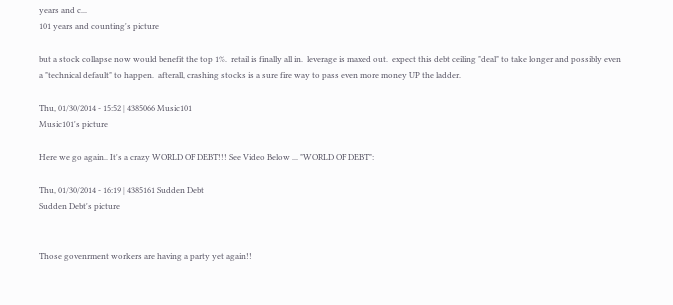years and c...
101 years and counting's picture

but a stock collapse now would benefit the top 1%.  retail is finally all in.  leverage is maxed out.  expect this debt ceiling "deal" to take longer and possibly even a "technical default" to happen.  afterall, crashing stocks is a sure fire way to pass even more money UP the ladder.

Thu, 01/30/2014 - 15:52 | 4385066 Music101
Music101's picture

Here we go again.. It's a crazy WORLD OF DEBT!!! See Video Below ... "WORLD OF DEBT":

Thu, 01/30/2014 - 16:19 | 4385161 Sudden Debt
Sudden Debt's picture


Those govenrment workers are having a party yet again!!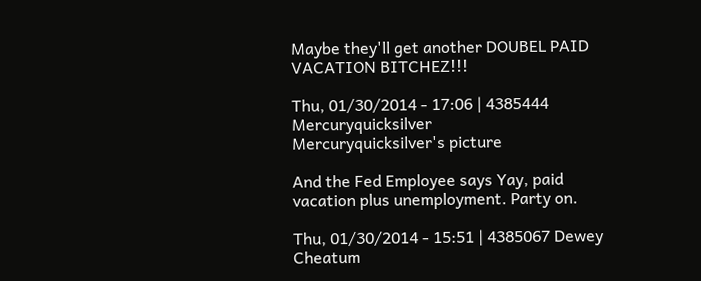Maybe they'll get another DOUBEL PAID VACATION BITCHEZ!!!

Thu, 01/30/2014 - 17:06 | 4385444 Mercuryquicksilver
Mercuryquicksilver's picture

And the Fed Employee says Yay, paid vacation plus unemployment. Party on.

Thu, 01/30/2014 - 15:51 | 4385067 Dewey Cheatum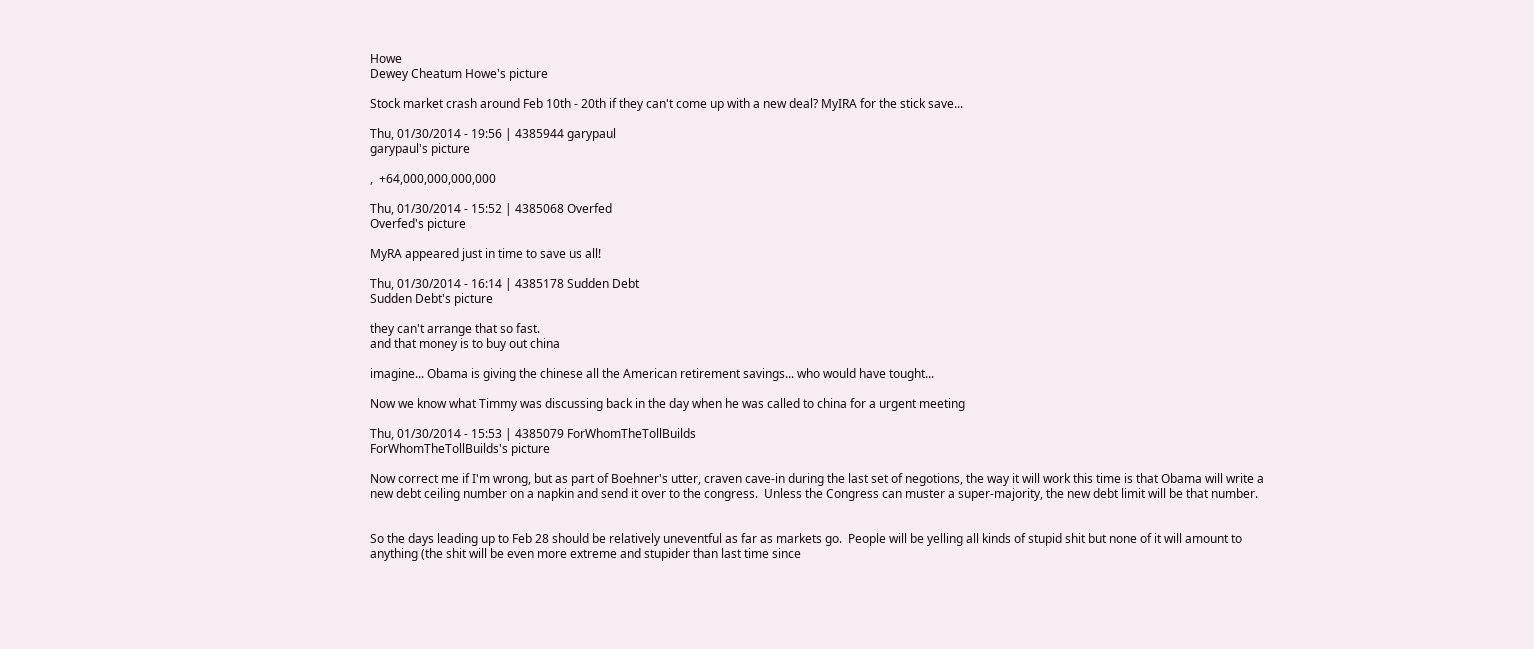Howe
Dewey Cheatum Howe's picture

Stock market crash around Feb 10th - 20th if they can't come up with a new deal? MyIRA for the stick save...

Thu, 01/30/2014 - 19:56 | 4385944 garypaul
garypaul's picture

,  +64,000,000,000,000

Thu, 01/30/2014 - 15:52 | 4385068 Overfed
Overfed's picture

MyRA appeared just in time to save us all!

Thu, 01/30/2014 - 16:14 | 4385178 Sudden Debt
Sudden Debt's picture

they can't arrange that so fast.
and that money is to buy out china

imagine... Obama is giving the chinese all the American retirement savings... who would have tought...

Now we know what Timmy was discussing back in the day when he was called to china for a urgent meeting

Thu, 01/30/2014 - 15:53 | 4385079 ForWhomTheTollBuilds
ForWhomTheTollBuilds's picture

Now correct me if I'm wrong, but as part of Boehner's utter, craven cave-in during the last set of negotions, the way it will work this time is that Obama will write a new debt ceiling number on a napkin and send it over to the congress.  Unless the Congress can muster a super-majority, the new debt limit will be that number.


So the days leading up to Feb 28 should be relatively uneventful as far as markets go.  People will be yelling all kinds of stupid shit but none of it will amount to anything (the shit will be even more extreme and stupider than last time since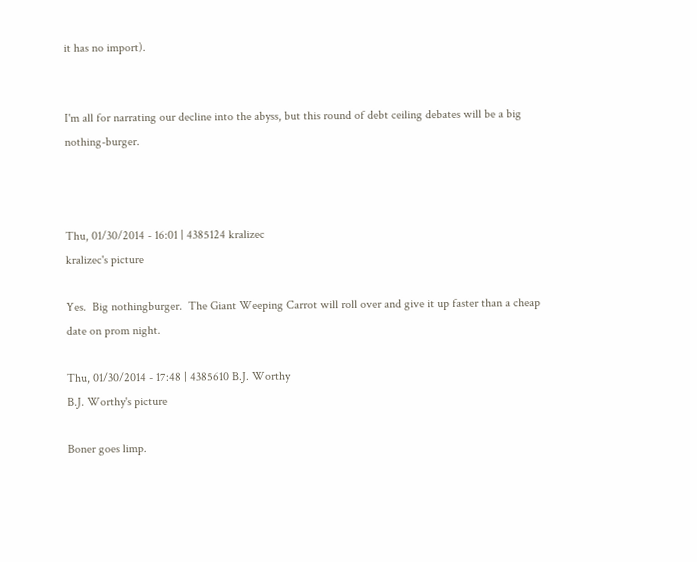it has no import).


I'm all for narrating our decline into the abyss, but this round of debt ceiling debates will be a big nothing-burger.



Thu, 01/30/2014 - 16:01 | 4385124 kralizec
kralizec's picture

Yes.  Big nothingburger.  The Giant Weeping Carrot will roll over and give it up faster than a cheap date on prom night.

Thu, 01/30/2014 - 17:48 | 4385610 B.J. Worthy
B.J. Worthy's picture

Boner goes limp.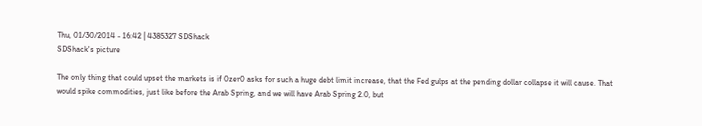Thu, 01/30/2014 - 16:42 | 4385327 SDShack
SDShack's picture

The only thing that could upset the markets is if 0zer0 asks for such a huge debt limit increase, that the Fed gulps at the pending dollar collapse it will cause. That would spike commodities, just like before the Arab Spring, and we will have Arab Spring 2.0, but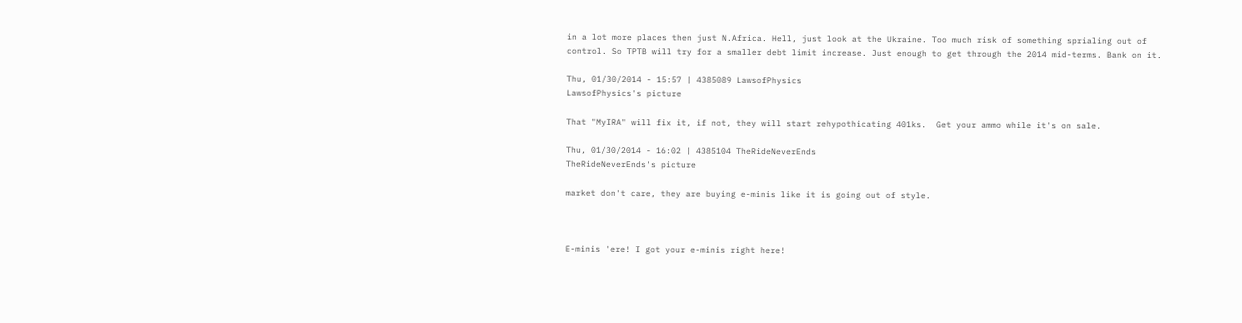in a lot more places then just N.Africa. Hell, just look at the Ukraine. Too much risk of something sprialing out of control. So TPTB will try for a smaller debt limit increase. Just enough to get through the 2014 mid-terms. Bank on it.

Thu, 01/30/2014 - 15:57 | 4385089 LawsofPhysics
LawsofPhysics's picture

That "MyIRA" will fix it, if not, they will start rehypothicating 401ks.  Get your ammo while it's on sale.

Thu, 01/30/2014 - 16:02 | 4385104 TheRideNeverEnds
TheRideNeverEnds's picture

market don't care, they are buying e-minis like it is going out of style.



E-minis 'ere! I got your e-minis right here!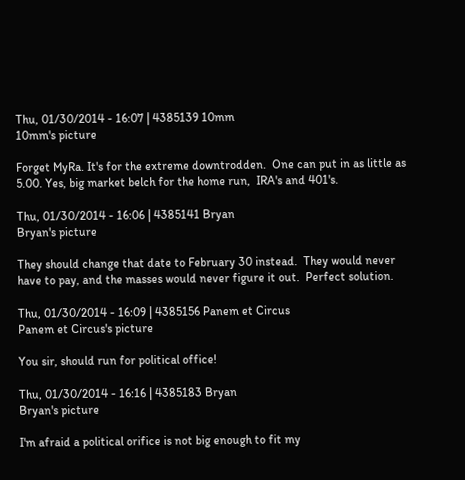Thu, 01/30/2014 - 16:07 | 4385139 10mm
10mm's picture

Forget MyRa. It's for the extreme downtrodden.  One can put in as little as 5.00. Yes, big market belch for the home run,  IRA's and 401's.

Thu, 01/30/2014 - 16:06 | 4385141 Bryan
Bryan's picture

They should change that date to February 30 instead.  They would never have to pay, and the masses would never figure it out.  Perfect solution.

Thu, 01/30/2014 - 16:09 | 4385156 Panem et Circus
Panem et Circus's picture

You sir, should run for political office!

Thu, 01/30/2014 - 16:16 | 4385183 Bryan
Bryan's picture

I'm afraid a political orifice is not big enough to fit my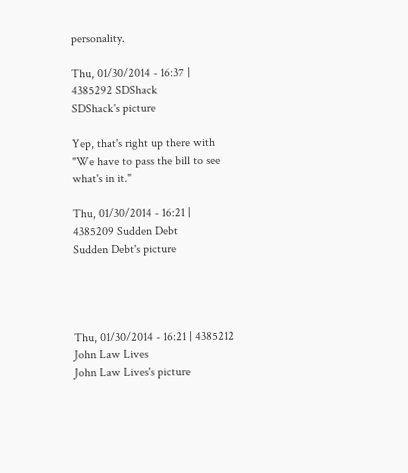personality.

Thu, 01/30/2014 - 16:37 | 4385292 SDShack
SDShack's picture

Yep, that's right up there with "We have to pass the bill to see what's in it."

Thu, 01/30/2014 - 16:21 | 4385209 Sudden Debt
Sudden Debt's picture




Thu, 01/30/2014 - 16:21 | 4385212 John Law Lives
John Law Lives's picture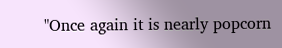"Once again it is nearly popcorn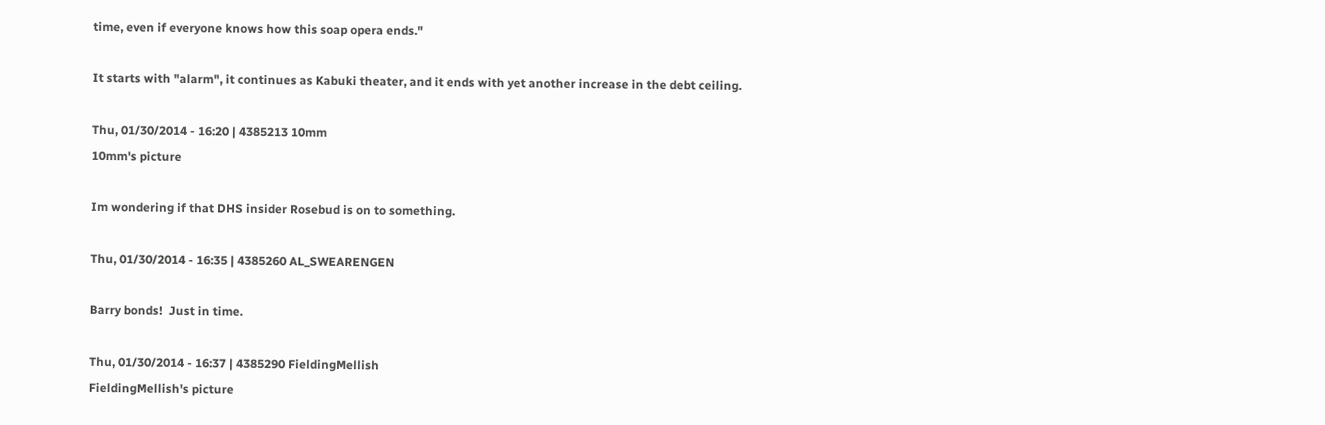time, even if everyone knows how this soap opera ends."

It starts with "alarm", it continues as Kabuki theater, and it ends with yet another increase in the debt ceiling.

Thu, 01/30/2014 - 16:20 | 4385213 10mm
10mm's picture

Im wondering if that DHS insider Rosebud is on to something.

Thu, 01/30/2014 - 16:35 | 4385260 AL_SWEARENGEN

Barry bonds!  Just in time.

Thu, 01/30/2014 - 16:37 | 4385290 FieldingMellish
FieldingMellish's picture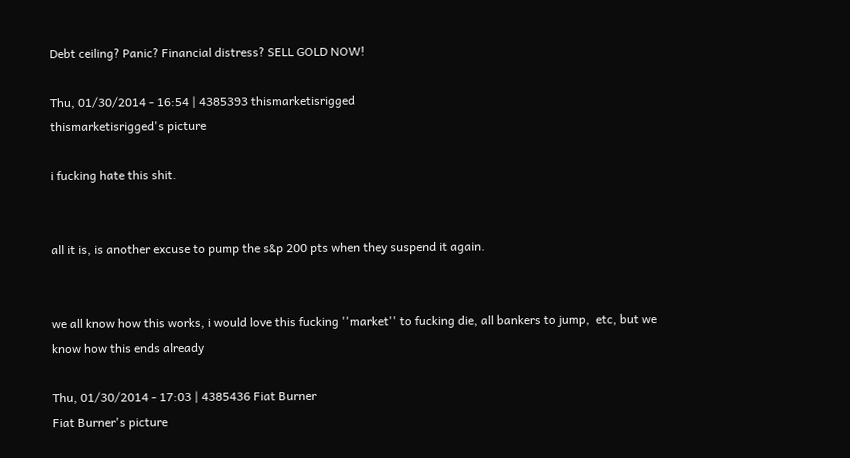Debt ceiling? Panic? Financial distress? SELL GOLD NOW!

Thu, 01/30/2014 - 16:54 | 4385393 thismarketisrigged
thismarketisrigged's picture

i fucking hate this shit.


all it is, is another excuse to pump the s&p 200 pts when they suspend it again.


we all know how this works, i would love this fucking ''market'' to fucking die, all bankers to jump,  etc, but we know how this ends already

Thu, 01/30/2014 - 17:03 | 4385436 Fiat Burner
Fiat Burner's picture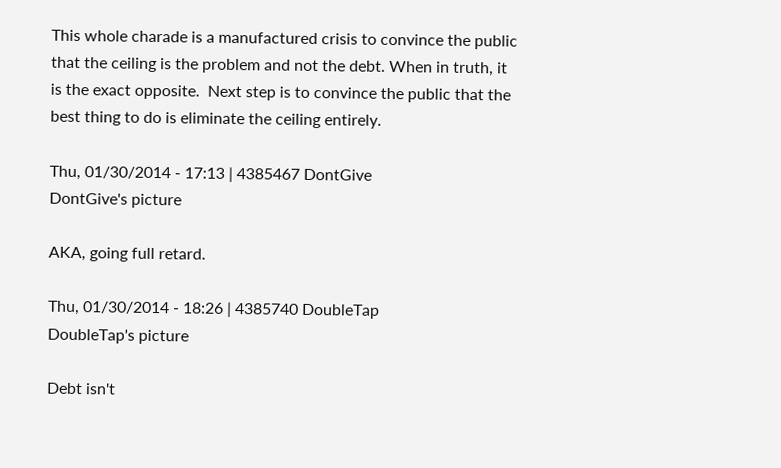This whole charade is a manufactured crisis to convince the public that the ceiling is the problem and not the debt. When in truth, it is the exact opposite.  Next step is to convince the public that the best thing to do is eliminate the ceiling entirely.

Thu, 01/30/2014 - 17:13 | 4385467 DontGive
DontGive's picture

AKA, going full retard.

Thu, 01/30/2014 - 18:26 | 4385740 DoubleTap
DoubleTap's picture

Debt isn't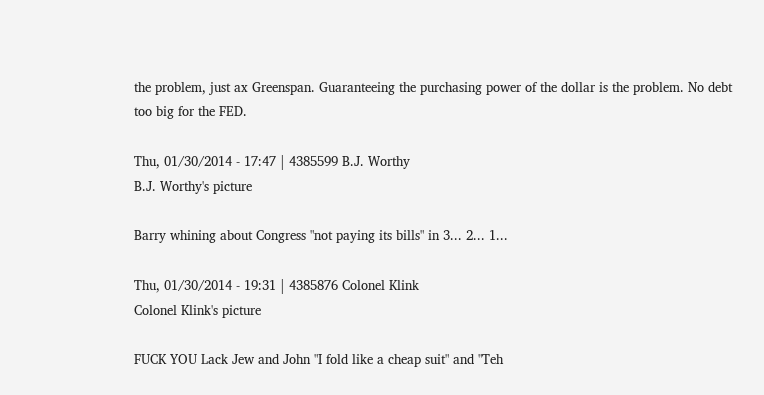the problem, just ax Greenspan. Guaranteeing the purchasing power of the dollar is the problem. No debt too big for the FED.

Thu, 01/30/2014 - 17:47 | 4385599 B.J. Worthy
B.J. Worthy's picture

Barry whining about Congress "not paying its bills" in 3... 2... 1...

Thu, 01/30/2014 - 19:31 | 4385876 Colonel Klink
Colonel Klink's picture

FUCK YOU Lack Jew and John "I fold like a cheap suit" and "Teh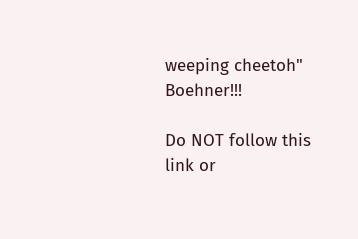weeping cheetoh" Boehner!!!

Do NOT follow this link or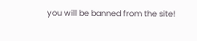you will be banned from the site!